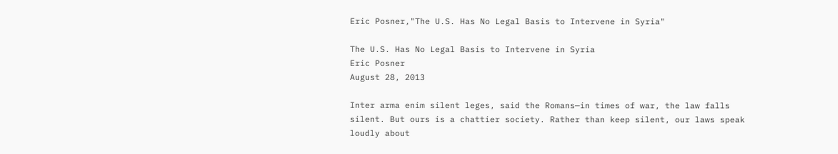Eric Posner,"The U.S. Has No Legal Basis to Intervene in Syria"

The U.S. Has No Legal Basis to Intervene in Syria
Eric Posner
August 28, 2013

Inter arma enim silent leges, said the Romans—in times of war, the law falls silent. But ours is a chattier society. Rather than keep silent, our laws speak loudly about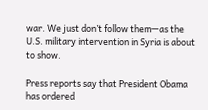war. We just don’t follow them—as the U.S. military intervention in Syria is about to show.

Press reports say that President Obama has ordered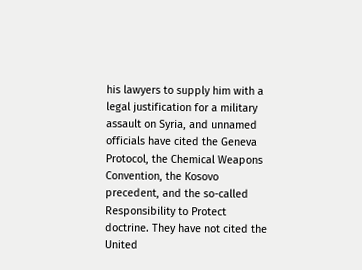his lawyers to supply him with a legal justification for a military assault on Syria, and unnamed officials have cited the Geneva Protocol, the Chemical Weapons Convention, the Kosovo precedent, and the so-called Responsibility to Protect doctrine. They have not cited the United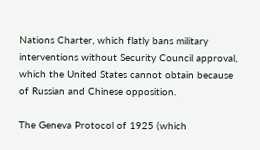Nations Charter, which flatly bans military interventions without Security Council approval, which the United States cannot obtain because of Russian and Chinese opposition.

The Geneva Protocol of 1925 (which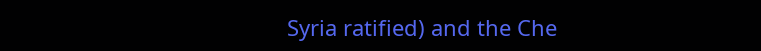Syria ratified) and the Che